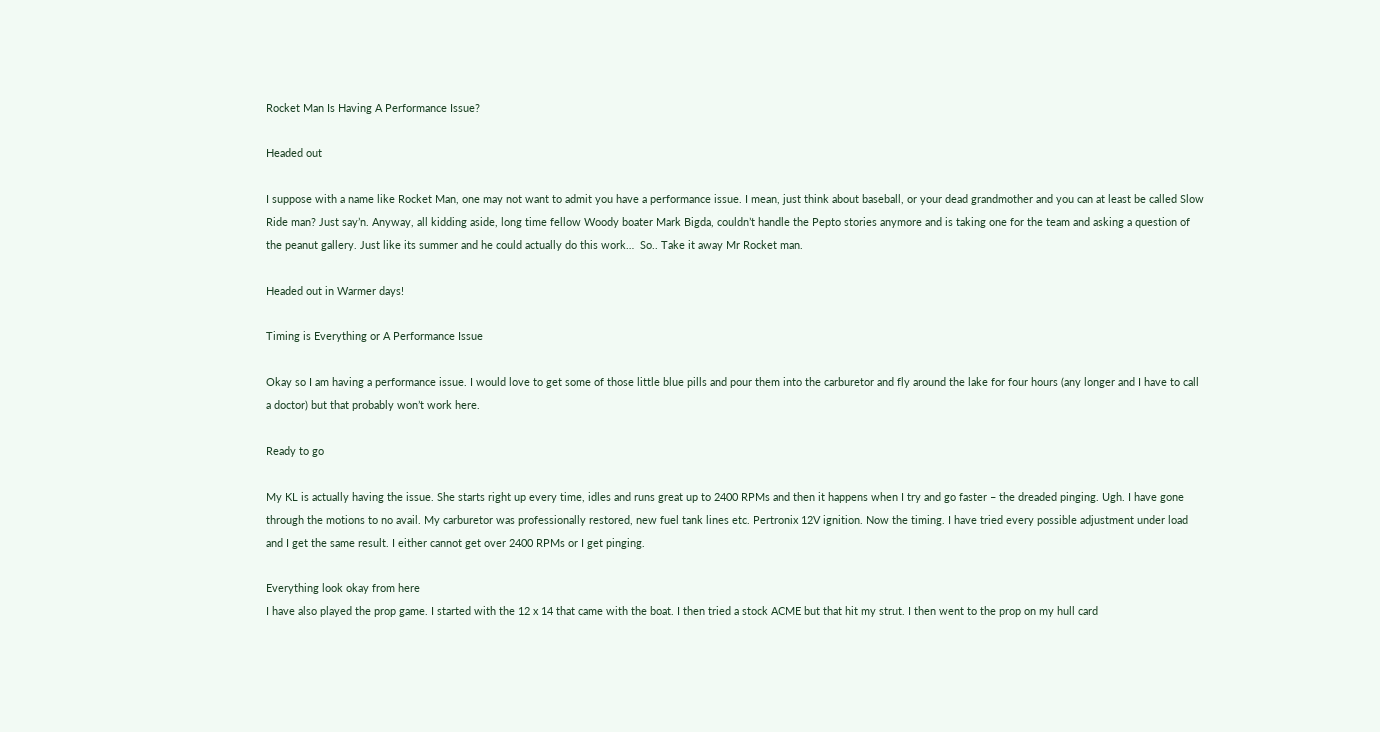Rocket Man Is Having A Performance Issue?

Headed out

I suppose with a name like Rocket Man, one may not want to admit you have a performance issue. I mean, just think about baseball, or your dead grandmother and you can at least be called Slow Ride man? Just say’n. Anyway, all kidding aside, long time fellow Woody boater Mark Bigda, couldn’t handle the Pepto stories anymore and is taking one for the team and asking a question of the peanut gallery. Just like its summer and he could actually do this work…  So.. Take it away Mr Rocket man.

Headed out in Warmer days!

Timing is Everything or A Performance Issue

Okay so I am having a performance issue. I would love to get some of those little blue pills and pour them into the carburetor and fly around the lake for four hours (any longer and I have to call a doctor) but that probably won’t work here.

Ready to go

My KL is actually having the issue. She starts right up every time, idles and runs great up to 2400 RPMs and then it happens when I try and go faster – the dreaded pinging. Ugh. I have gone through the motions to no avail. My carburetor was professionally restored, new fuel tank lines etc. Pertronix 12V ignition. Now the timing. I have tried every possible adjustment under load and I get the same result. I either cannot get over 2400 RPMs or I get pinging.

Everything look okay from here
I have also played the prop game. I started with the 12 x 14 that came with the boat. I then tried a stock ACME but that hit my strut. I then went to the prop on my hull card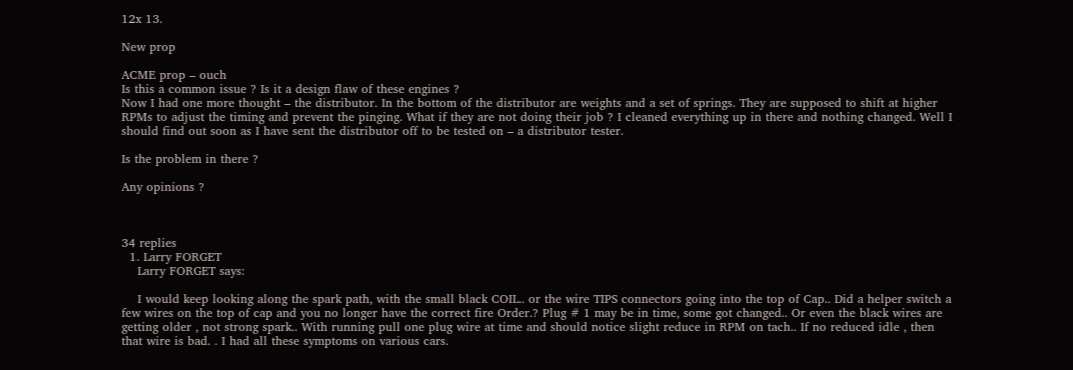12x 13.

New prop

ACME prop – ouch
Is this a common issue ? Is it a design flaw of these engines ?
Now I had one more thought – the distributor. In the bottom of the distributor are weights and a set of springs. They are supposed to shift at higher RPMs to adjust the timing and prevent the pinging. What if they are not doing their job ? I cleaned everything up in there and nothing changed. Well I should find out soon as I have sent the distributor off to be tested on – a distributor tester.

Is the problem in there ?

Any opinions ?



34 replies
  1. Larry FORGET
    Larry FORGET says:

    I would keep looking along the spark path, with the small black COIL.. or the wire TIPS connectors going into the top of Cap.. Did a helper switch a few wires on the top of cap and you no longer have the correct fire Order.? Plug # 1 may be in time, some got changed.. Or even the black wires are getting older , not strong spark.. With running pull one plug wire at time and should notice slight reduce in RPM on tach.. If no reduced idle , then that wire is bad. . I had all these symptoms on various cars.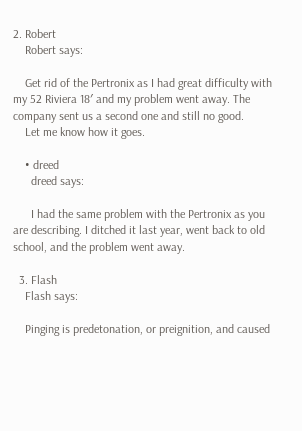2. Robert
    Robert says:

    Get rid of the Pertronix as I had great difficulty with my 52 Riviera 18′ and my problem went away. The company sent us a second one and still no good.
    Let me know how it goes.

    • dreed
      dreed says:

      I had the same problem with the Pertronix as you are describing. I ditched it last year, went back to old school, and the problem went away.

  3. Flash
    Flash says:

    Pinging is predetonation, or preignition, and caused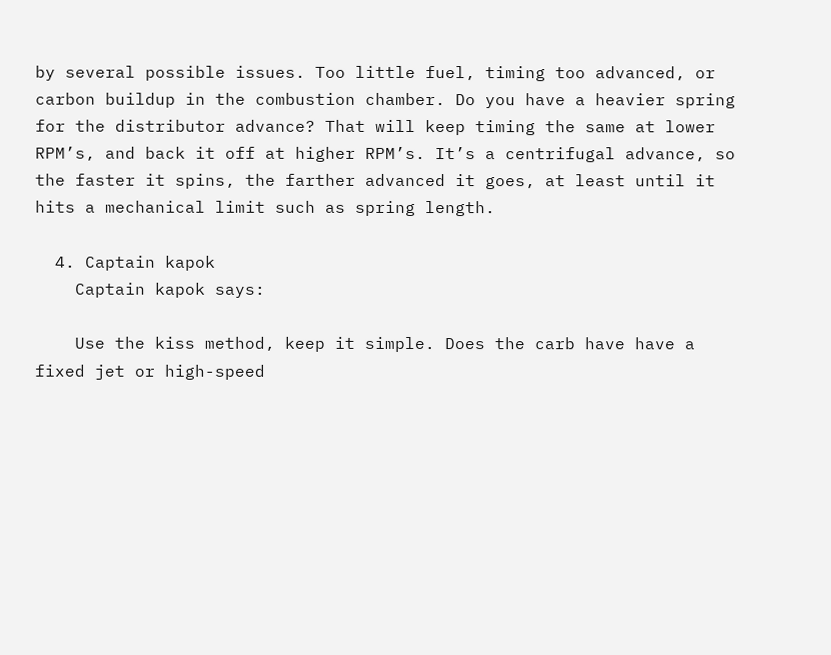by several possible issues. Too little fuel, timing too advanced, or carbon buildup in the combustion chamber. Do you have a heavier spring for the distributor advance? That will keep timing the same at lower RPM’s, and back it off at higher RPM’s. It’s a centrifugal advance, so the faster it spins, the farther advanced it goes, at least until it hits a mechanical limit such as spring length.

  4. Captain kapok
    Captain kapok says:

    Use the kiss method, keep it simple. Does the carb have have a fixed jet or high-speed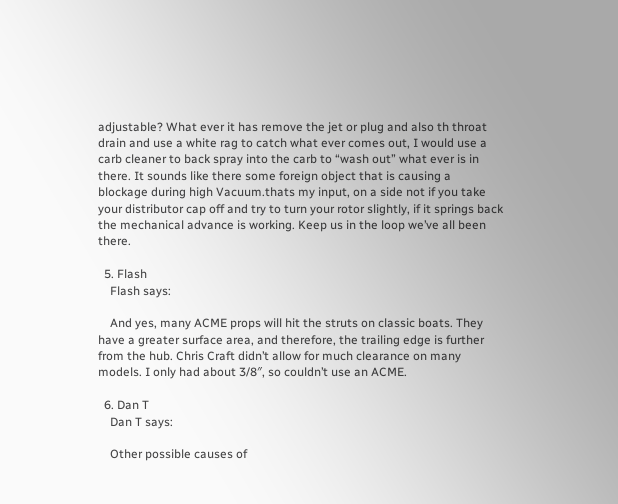adjustable? What ever it has remove the jet or plug and also th throat drain and use a white rag to catch what ever comes out, I would use a carb cleaner to back spray into the carb to “wash out” what ever is in there. It sounds like there some foreign object that is causing a blockage during high Vacuum.thats my input, on a side not if you take your distributor cap off and try to turn your rotor slightly, if it springs back the mechanical advance is working. Keep us in the loop we’ve all been there.

  5. Flash
    Flash says:

    And yes, many ACME props will hit the struts on classic boats. They have a greater surface area, and therefore, the trailing edge is further from the hub. Chris Craft didn’t allow for much clearance on many models. I only had about 3/8″, so couldn’t use an ACME.

  6. Dan T
    Dan T says:

    Other possible causes of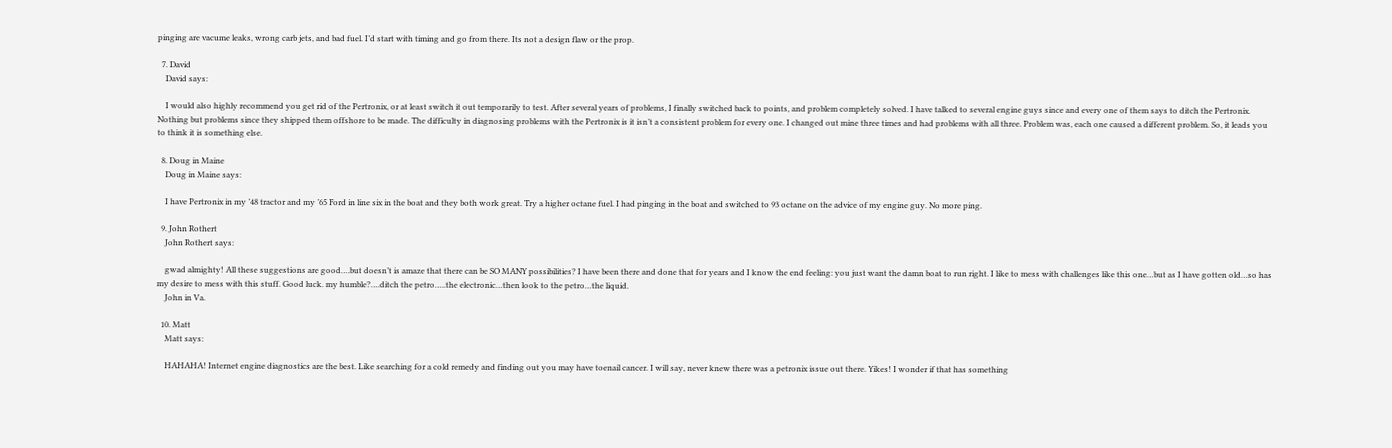pinging are vacume leaks, wrong carb jets, and bad fuel. I’d start with timing and go from there. Its not a design flaw or the prop.

  7. David
    David says:

    I would also highly recommend you get rid of the Pertronix, or at least switch it out temporarily to test. After several years of problems, I finally switched back to points, and problem completely solved. I have talked to several engine guys since and every one of them says to ditch the Pertronix. Nothing but problems since they shipped them offshore to be made. The difficulty in diagnosing problems with the Pertronix is it isn’t a consistent problem for every one. I changed out mine three times and had problems with all three. Problem was, each one caused a different problem. So, it leads you to think it is something else.

  8. Doug in Maine
    Doug in Maine says:

    I have Pertronix in my ’48 tractor and my ’65 Ford in line six in the boat and they both work great. Try a higher octane fuel. I had pinging in the boat and switched to 93 octane on the advice of my engine guy. No more ping.

  9. John Rothert
    John Rothert says:

    gwad almighty! All these suggestions are good….but doesn’t is amaze that there can be SO MANY possibilities? I have been there and done that for years and I know the end feeling: you just want the damn boat to run right. I like to mess with challenges like this one…but as I have gotten old…so has my desire to mess with this stuff. Good luck. my humble?….ditch the petro…..the electronic…then look to the petro…the liquid.
    John in Va.

  10. Matt
    Matt says:

    HAHAHA! Internet engine diagnostics are the best. Like searching for a cold remedy and finding out you may have toenail cancer. I will say, never knew there was a petronix issue out there. Yikes! I wonder if that has something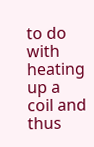to do with heating up a coil and thus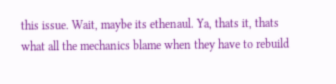this issue. Wait, maybe its ethenaul. Ya, thats it, thats what all the mechanics blame when they have to rebuild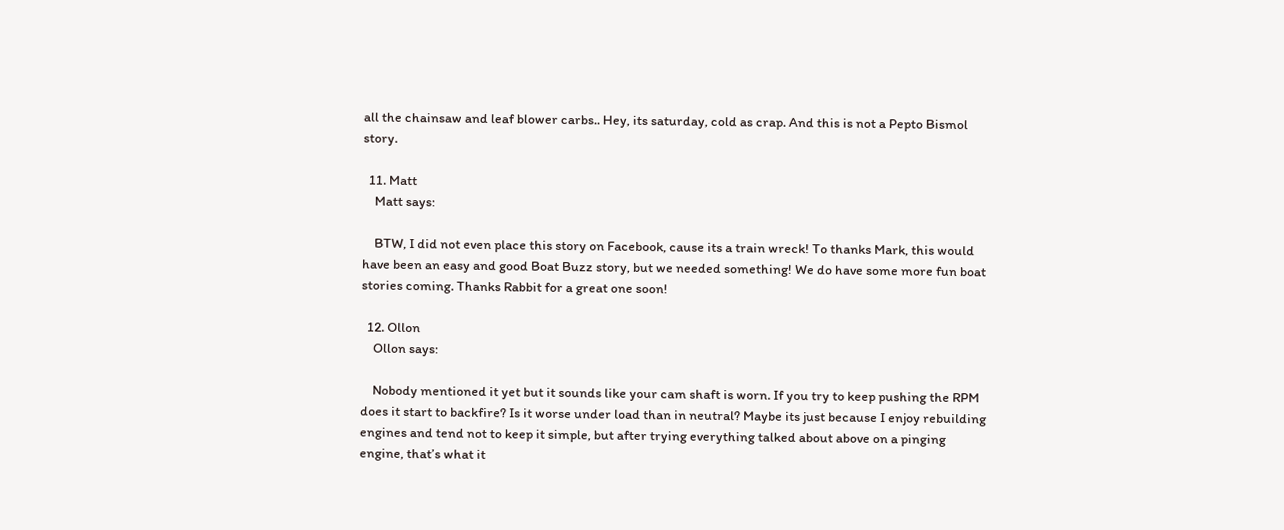all the chainsaw and leaf blower carbs.. Hey, its saturday, cold as crap. And this is not a Pepto Bismol story.

  11. Matt
    Matt says:

    BTW, I did not even place this story on Facebook, cause its a train wreck! To thanks Mark, this would have been an easy and good Boat Buzz story, but we needed something! We do have some more fun boat stories coming. Thanks Rabbit for a great one soon!

  12. Ollon
    Ollon says:

    Nobody mentioned it yet but it sounds like your cam shaft is worn. If you try to keep pushing the RPM does it start to backfire? Is it worse under load than in neutral? Maybe its just because I enjoy rebuilding engines and tend not to keep it simple, but after trying everything talked about above on a pinging engine, that’s what it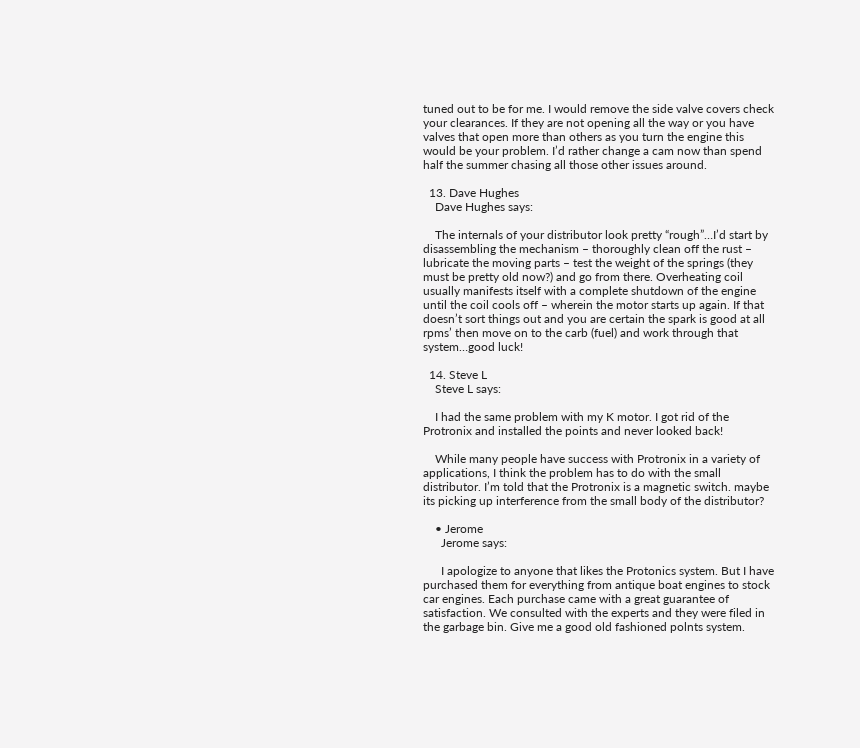tuned out to be for me. I would remove the side valve covers check your clearances. If they are not opening all the way or you have valves that open more than others as you turn the engine this would be your problem. I’d rather change a cam now than spend half the summer chasing all those other issues around.

  13. Dave Hughes
    Dave Hughes says:

    The internals of your distributor look pretty “rough”…I’d start by disassembling the mechanism – thoroughly clean off the rust – lubricate the moving parts – test the weight of the springs (they must be pretty old now?) and go from there. Overheating coil usually manifests itself with a complete shutdown of the engine until the coil cools off – wherein the motor starts up again. If that doesn’t sort things out and you are certain the spark is good at all rpms’ then move on to the carb (fuel) and work through that system…good luck!

  14. Steve L
    Steve L says:

    I had the same problem with my K motor. I got rid of the Protronix and installed the points and never looked back!

    While many people have success with Protronix in a variety of applications, I think the problem has to do with the small distributor. I’m told that the Protronix is a magnetic switch. maybe its picking up interference from the small body of the distributor?

    • Jerome
      Jerome says:

      I apologize to anyone that likes the Protonics system. But I have purchased them for everything from antique boat engines to stock car engines. Each purchase came with a great guarantee of satisfaction. We consulted with the experts and they were filed in the garbage bin. Give me a good old fashioned polnts system.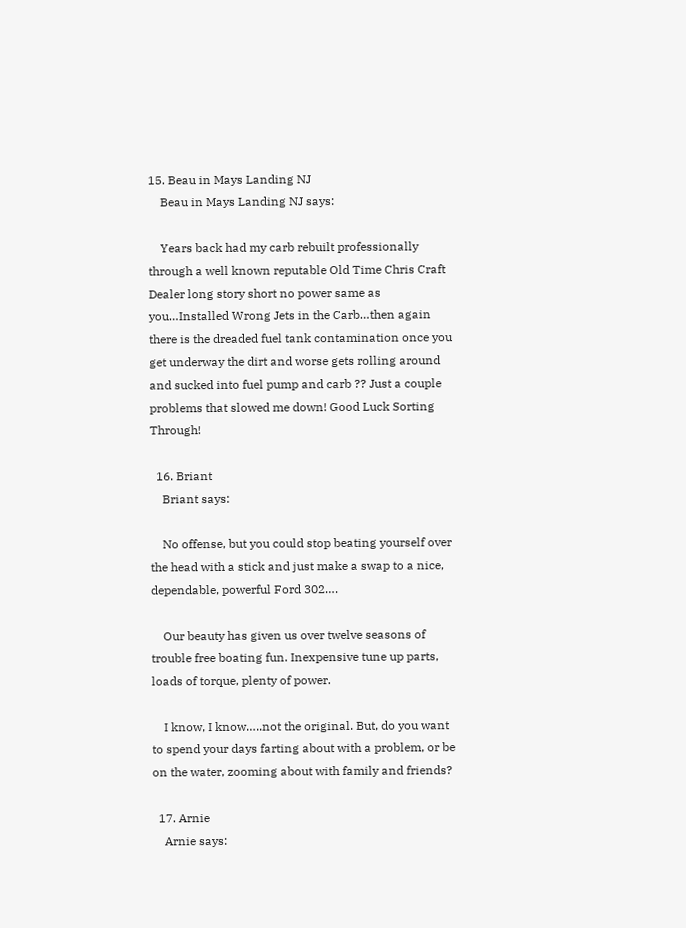15. Beau in Mays Landing NJ
    Beau in Mays Landing NJ says:

    Years back had my carb rebuilt professionally through a well known reputable Old Time Chris Craft Dealer long story short no power same as you…Installed Wrong Jets in the Carb…then again there is the dreaded fuel tank contamination once you get underway the dirt and worse gets rolling around and sucked into fuel pump and carb ?? Just a couple problems that slowed me down! Good Luck Sorting Through!

  16. Briant
    Briant says:

    No offense, but you could stop beating yourself over the head with a stick and just make a swap to a nice, dependable, powerful Ford 302….

    Our beauty has given us over twelve seasons of trouble free boating fun. Inexpensive tune up parts, loads of torque, plenty of power.

    I know, I know…..not the original. But, do you want to spend your days farting about with a problem, or be on the water, zooming about with family and friends?

  17. Arnie
    Arnie says: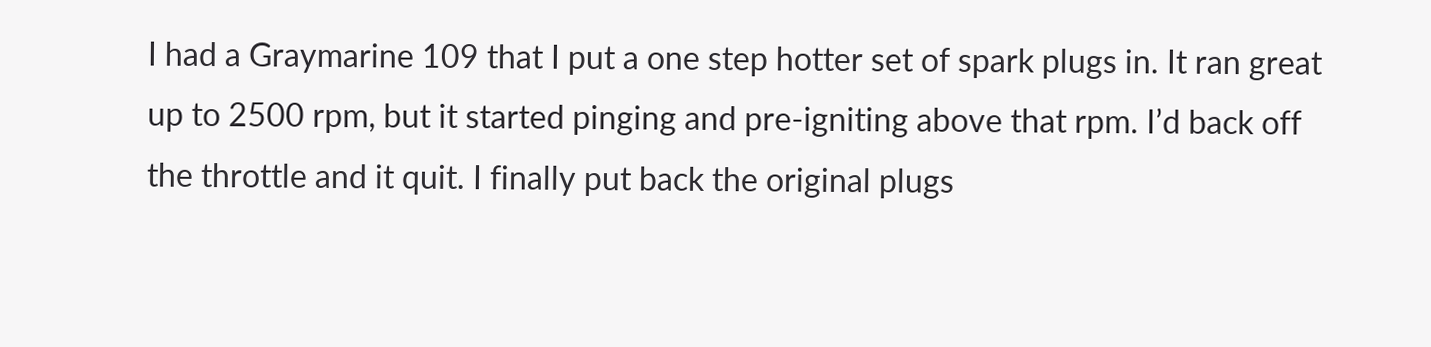I had a Graymarine 109 that I put a one step hotter set of spark plugs in. It ran great up to 2500 rpm, but it started pinging and pre-igniting above that rpm. I’d back off the throttle and it quit. I finally put back the original plugs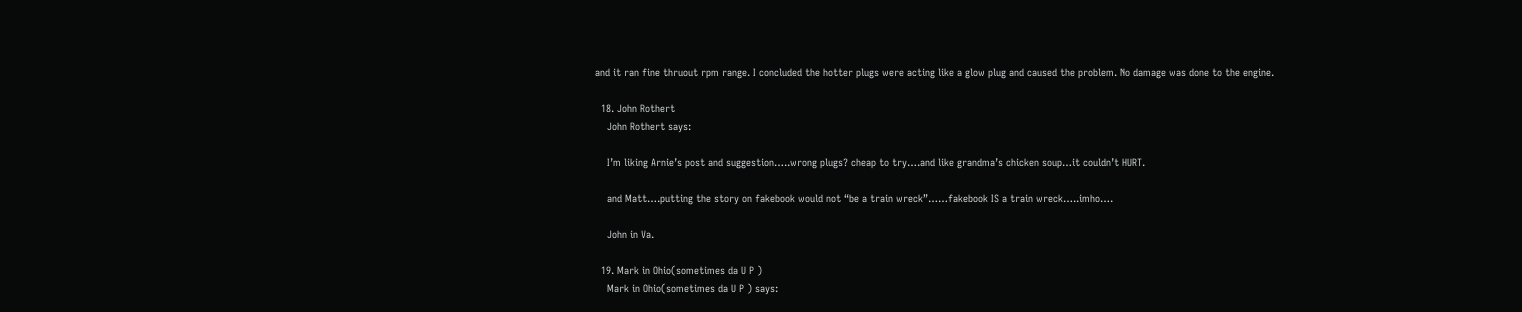and it ran fine thruout rpm range. I concluded the hotter plugs were acting like a glow plug and caused the problem. No damage was done to the engine.

  18. John Rothert
    John Rothert says:

    I’m liking Arnie’s post and suggestion…..wrong plugs? cheap to try….and like grandma’s chicken soup…it couldn’t HURT.

    and Matt….putting the story on fakebook would not “be a train wreck”……fakebook IS a train wreck…..imho….

    John in Va.

  19. Mark in Ohio(sometimes da U P )
    Mark in Ohio(sometimes da U P ) says: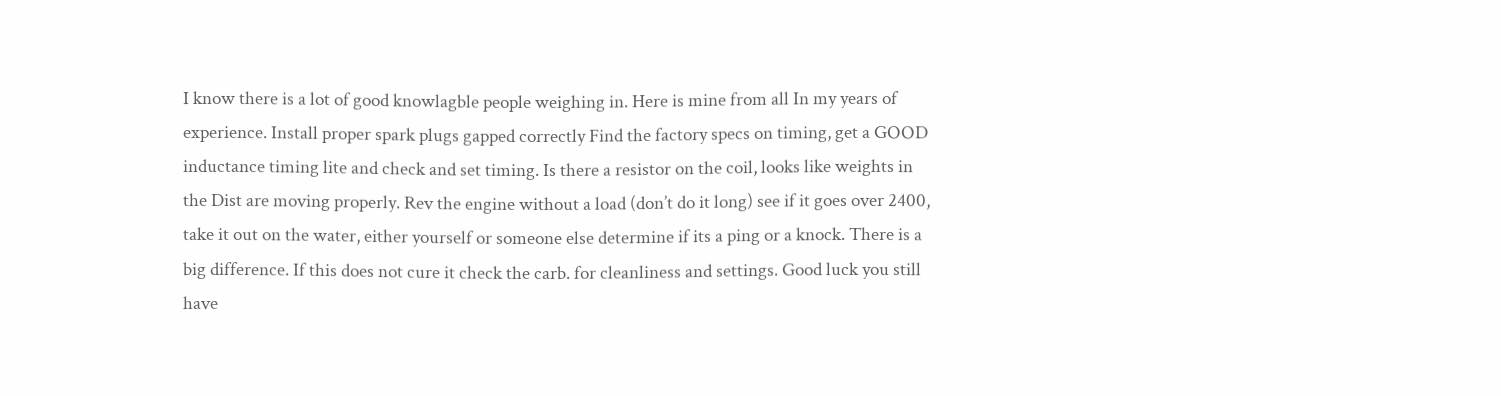I know there is a lot of good knowlagble people weighing in. Here is mine from all In my years of experience. Install proper spark plugs gapped correctly Find the factory specs on timing, get a GOOD inductance timing lite and check and set timing. Is there a resistor on the coil, looks like weights in the Dist are moving properly. Rev the engine without a load (don’t do it long) see if it goes over 2400, take it out on the water, either yourself or someone else determine if its a ping or a knock. There is a big difference. If this does not cure it check the carb. for cleanliness and settings. Good luck you still have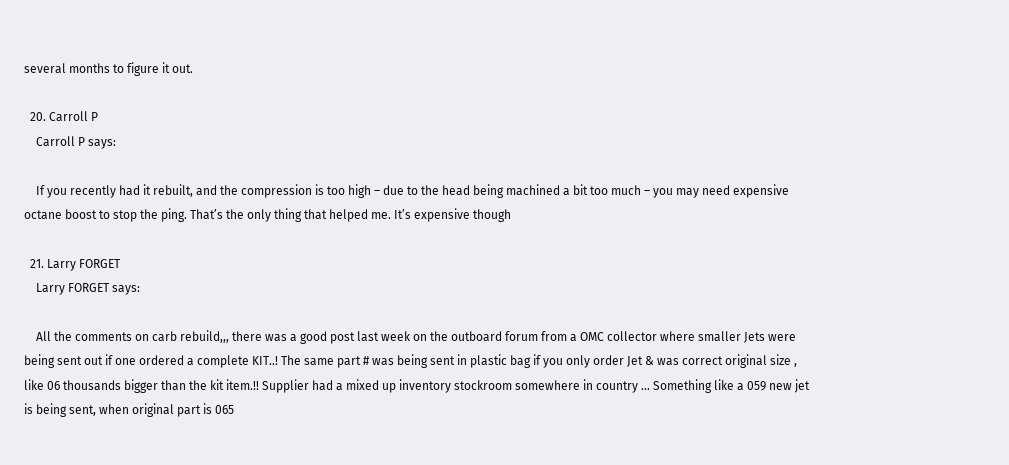several months to figure it out.

  20. Carroll P
    Carroll P says:

    If you recently had it rebuilt, and the compression is too high – due to the head being machined a bit too much – you may need expensive octane boost to stop the ping. That’s the only thing that helped me. It’s expensive though

  21. Larry FORGET
    Larry FORGET says:

    All the comments on carb rebuild,,, there was a good post last week on the outboard forum from a OMC collector where smaller Jets were being sent out if one ordered a complete KIT..! The same part # was being sent in plastic bag if you only order Jet & was correct original size , like 06 thousands bigger than the kit item.!! Supplier had a mixed up inventory stockroom somewhere in country … Something like a 059 new jet is being sent, when original part is 065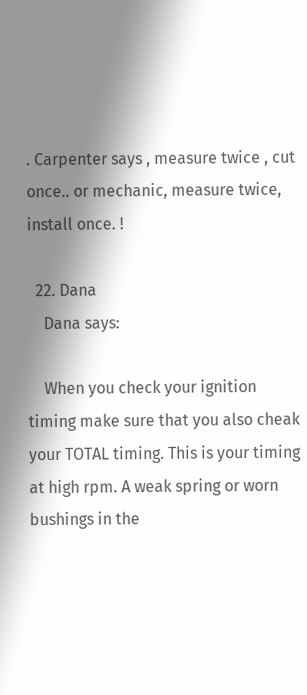. Carpenter says , measure twice , cut once.. or mechanic, measure twice, install once. !

  22. Dana
    Dana says:

    When you check your ignition timing make sure that you also cheak your TOTAL timing. This is your timing at high rpm. A weak spring or worn bushings in the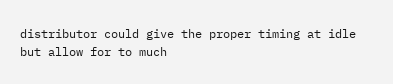distributor could give the proper timing at idle but allow for to much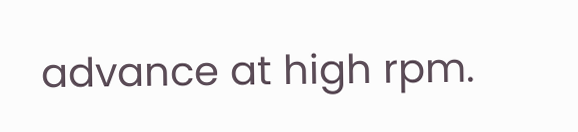advance at high rpm.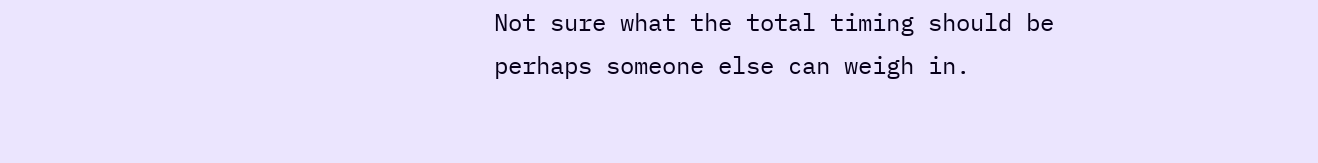Not sure what the total timing should be perhaps someone else can weigh in.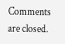Comments are closed.